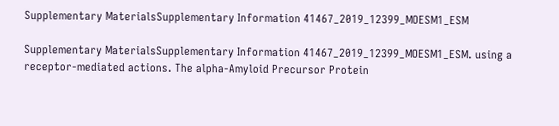Supplementary MaterialsSupplementary Information 41467_2019_12399_MOESM1_ESM

Supplementary MaterialsSupplementary Information 41467_2019_12399_MOESM1_ESM. using a receptor-mediated actions. The alpha-Amyloid Precursor Protein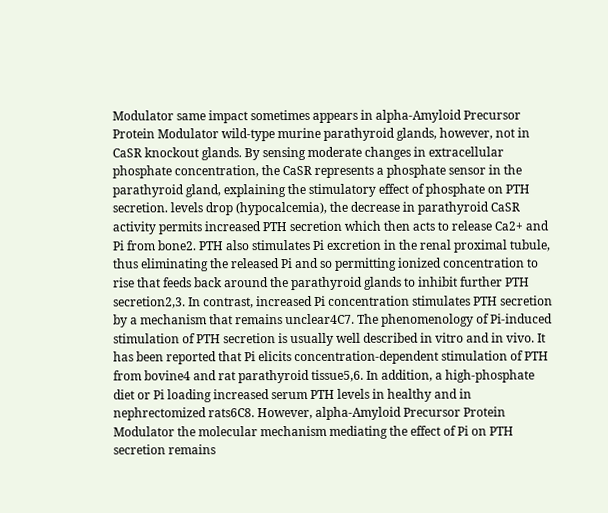Modulator same impact sometimes appears in alpha-Amyloid Precursor Protein Modulator wild-type murine parathyroid glands, however, not in CaSR knockout glands. By sensing moderate changes in extracellular phosphate concentration, the CaSR represents a phosphate sensor in the parathyroid gland, explaining the stimulatory effect of phosphate on PTH secretion. levels drop (hypocalcemia), the decrease in parathyroid CaSR activity permits increased PTH secretion which then acts to release Ca2+ and Pi from bone2. PTH also stimulates Pi excretion in the renal proximal tubule, thus eliminating the released Pi and so permitting ionized concentration to rise that feeds back around the parathyroid glands to inhibit further PTH secretion2,3. In contrast, increased Pi concentration stimulates PTH secretion by a mechanism that remains unclear4C7. The phenomenology of Pi-induced stimulation of PTH secretion is usually well described in vitro and in vivo. It has been reported that Pi elicits concentration-dependent stimulation of PTH from bovine4 and rat parathyroid tissue5,6. In addition, a high-phosphate diet or Pi loading increased serum PTH levels in healthy and in nephrectomized rats6C8. However, alpha-Amyloid Precursor Protein Modulator the molecular mechanism mediating the effect of Pi on PTH secretion remains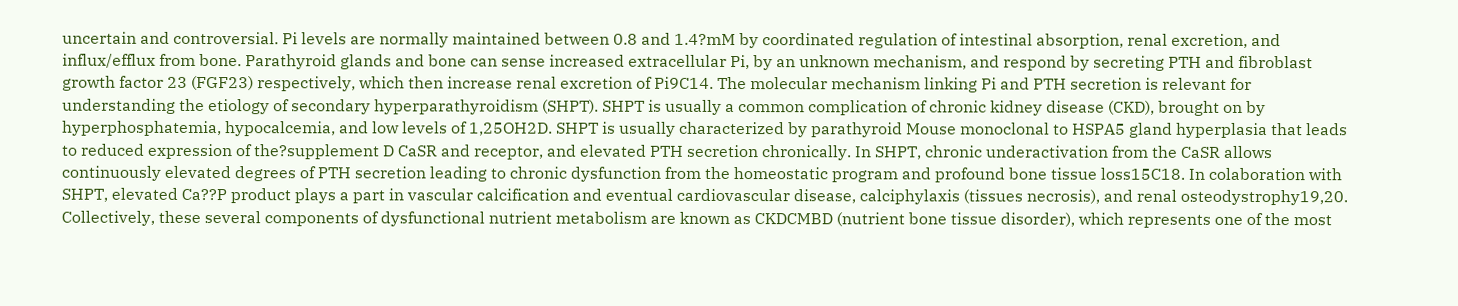uncertain and controversial. Pi levels are normally maintained between 0.8 and 1.4?mM by coordinated regulation of intestinal absorption, renal excretion, and influx/efflux from bone. Parathyroid glands and bone can sense increased extracellular Pi, by an unknown mechanism, and respond by secreting PTH and fibroblast growth factor 23 (FGF23) respectively, which then increase renal excretion of Pi9C14. The molecular mechanism linking Pi and PTH secretion is relevant for understanding the etiology of secondary hyperparathyroidism (SHPT). SHPT is usually a common complication of chronic kidney disease (CKD), brought on by hyperphosphatemia, hypocalcemia, and low levels of 1,25OH2D. SHPT is usually characterized by parathyroid Mouse monoclonal to HSPA5 gland hyperplasia that leads to reduced expression of the?supplement D CaSR and receptor, and elevated PTH secretion chronically. In SHPT, chronic underactivation from the CaSR allows continuously elevated degrees of PTH secretion leading to chronic dysfunction from the homeostatic program and profound bone tissue loss15C18. In colaboration with SHPT, elevated Ca??P product plays a part in vascular calcification and eventual cardiovascular disease, calciphylaxis (tissues necrosis), and renal osteodystrophy19,20. Collectively, these several components of dysfunctional nutrient metabolism are known as CKDCMBD (nutrient bone tissue disorder), which represents one of the most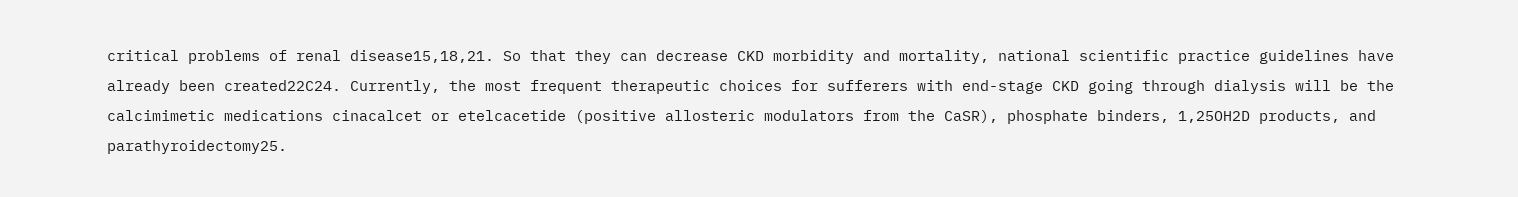critical problems of renal disease15,18,21. So that they can decrease CKD morbidity and mortality, national scientific practice guidelines have already been created22C24. Currently, the most frequent therapeutic choices for sufferers with end-stage CKD going through dialysis will be the calcimimetic medications cinacalcet or etelcacetide (positive allosteric modulators from the CaSR), phosphate binders, 1,25OH2D products, and parathyroidectomy25.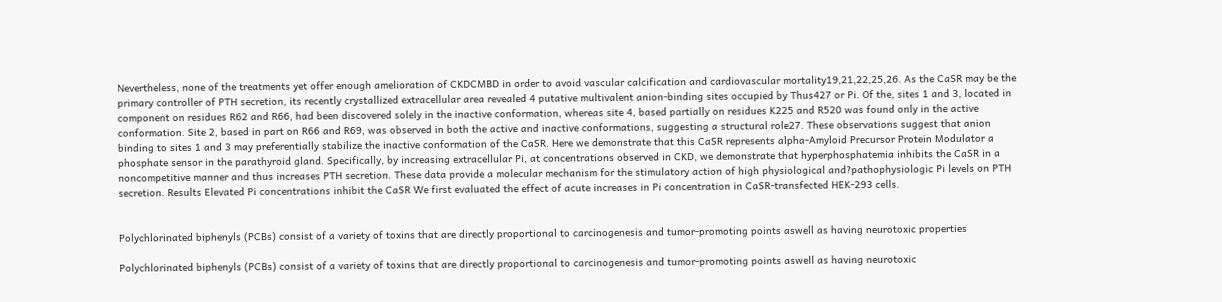Nevertheless, none of the treatments yet offer enough amelioration of CKDCMBD in order to avoid vascular calcification and cardiovascular mortality19,21,22,25,26. As the CaSR may be the primary controller of PTH secretion, its recently crystallized extracellular area revealed 4 putative multivalent anion-binding sites occupied by Thus427 or Pi. Of the, sites 1 and 3, located in component on residues R62 and R66, had been discovered solely in the inactive conformation, whereas site 4, based partially on residues K225 and R520 was found only in the active conformation. Site 2, based in part on R66 and R69, was observed in both the active and inactive conformations, suggesting a structural role27. These observations suggest that anion binding to sites 1 and 3 may preferentially stabilize the inactive conformation of the CaSR. Here we demonstrate that this CaSR represents alpha-Amyloid Precursor Protein Modulator a phosphate sensor in the parathyroid gland. Specifically, by increasing extracellular Pi, at concentrations observed in CKD, we demonstrate that hyperphosphatemia inhibits the CaSR in a noncompetitive manner and thus increases PTH secretion. These data provide a molecular mechanism for the stimulatory action of high physiological and?pathophysiologic Pi levels on PTH secretion. Results Elevated Pi concentrations inhibit the CaSR We first evaluated the effect of acute increases in Pi concentration in CaSR-transfected HEK-293 cells.


Polychlorinated biphenyls (PCBs) consist of a variety of toxins that are directly proportional to carcinogenesis and tumor-promoting points aswell as having neurotoxic properties

Polychlorinated biphenyls (PCBs) consist of a variety of toxins that are directly proportional to carcinogenesis and tumor-promoting points aswell as having neurotoxic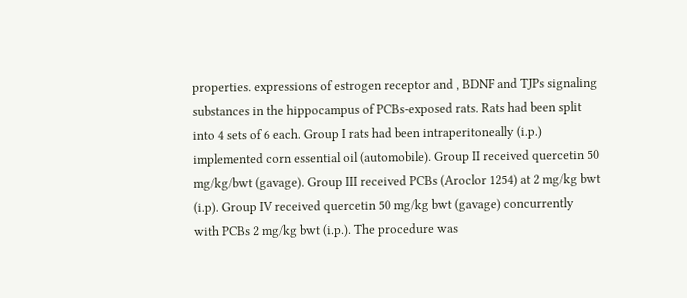properties. expressions of estrogen receptor and , BDNF and TJPs signaling substances in the hippocampus of PCBs-exposed rats. Rats had been split into 4 sets of 6 each. Group I rats had been intraperitoneally (i.p.) implemented corn essential oil (automobile). Group II received quercetin 50 mg/kg/bwt (gavage). Group III received PCBs (Aroclor 1254) at 2 mg/kg bwt (i.p). Group IV received quercetin 50 mg/kg bwt (gavage) concurrently with PCBs 2 mg/kg bwt (i.p.). The procedure was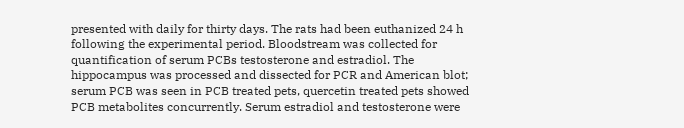presented with daily for thirty days. The rats had been euthanized 24 h following the experimental period. Bloodstream was collected for quantification of serum PCBs testosterone and estradiol. The hippocampus was processed and dissected for PCR and American blot; serum PCB was seen in PCB treated pets, quercetin treated pets showed PCB metabolites concurrently. Serum estradiol and testosterone were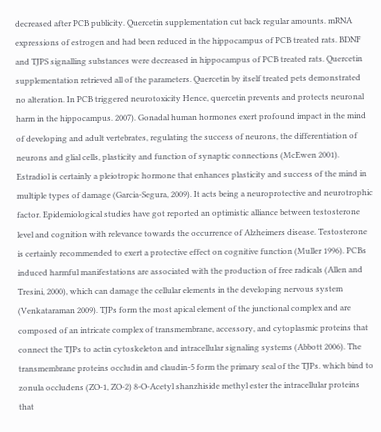decreased after PCB publicity. Quercetin supplementation cut back regular amounts. mRNA expressions of estrogen and had been reduced in the hippocampus of PCB treated rats. BDNF and TJPS signalling substances were decreased in hippocampus of PCB treated rats. Quercetin supplementation retrieved all of the parameters. Quercetin by itself treated pets demonstrated no alteration. In PCB triggered neurotoxicity Hence, quercetin prevents and protects neuronal harm in the hippocampus. 2007). Gonadal human hormones exert profound impact in the mind of developing and adult vertebrates, regulating the success of neurons, the differentiation of neurons and glial cells, plasticity and function of synaptic connections (McEwen 2001). Estradiol is certainly a pleiotropic hormone that enhances plasticity and success of the mind in multiple types of damage (Garcia-Segura, 2009). It acts being a neuroprotective and neurotrophic factor. Epidemiological studies have got reported an optimistic alliance between testosterone level and cognition with relevance towards the occurrence of Alzheimers disease. Testosterone is certainly recommended to exert a protective effect on cognitive function (Muller 1996). PCBs induced harmful manifestations are associated with the production of free radicals (Allen and Tresini, 2000), which can damage the cellular elements in the developing nervous system (Venkataraman 2009). TJPs form the most apical element of the junctional complex and are composed of an intricate complex of transmembrane, accessory, and cytoplasmic proteins that connect the TJPs to actin cytoskeleton and intracellular signaling systems (Abbott 2006). The transmembrane proteins occludin and claudin-5 form the primary seal of the TJPs. which bind to zonula occludens (ZO-1, ZO-2) 8-O-Acetyl shanzhiside methyl ester the intracellular proteins that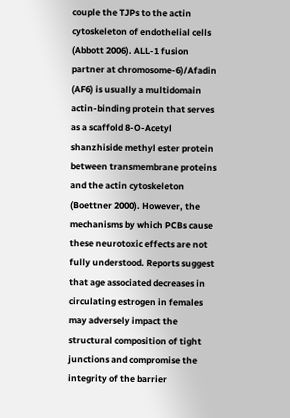couple the TJPs to the actin cytoskeleton of endothelial cells (Abbott 2006). ALL-1 fusion partner at chromosome-6)/Afadin (AF6) is usually a multidomain actin-binding protein that serves as a scaffold 8-O-Acetyl shanzhiside methyl ester protein between transmembrane proteins and the actin cytoskeleton (Boettner 2000). However, the mechanisms by which PCBs cause these neurotoxic effects are not fully understood. Reports suggest that age associated decreases in circulating estrogen in females may adversely impact the structural composition of tight junctions and compromise the integrity of the barrier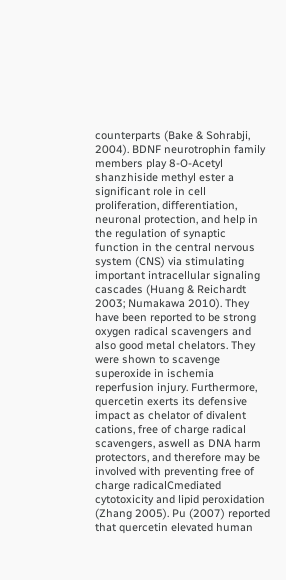counterparts (Bake & Sohrabji, 2004). BDNF neurotrophin family members play 8-O-Acetyl shanzhiside methyl ester a significant role in cell proliferation, differentiation, neuronal protection, and help in the regulation of synaptic function in the central nervous system (CNS) via stimulating important intracellular signaling cascades (Huang & Reichardt 2003; Numakawa 2010). They have been reported to be strong oxygen radical scavengers and also good metal chelators. They were shown to scavenge superoxide in ischemia reperfusion injury. Furthermore, quercetin exerts its defensive impact as chelator of divalent cations, free of charge radical scavengers, aswell as DNA harm protectors, and therefore may be involved with preventing free of charge radicalCmediated cytotoxicity and lipid peroxidation (Zhang 2005). Pu (2007) reported that quercetin elevated human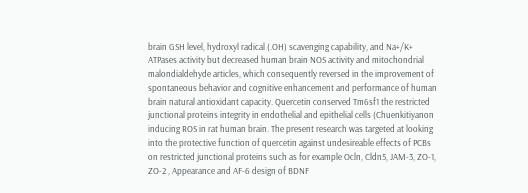brain GSH level, hydroxyl radical (.OH) scavenging capability, and Na+/K+ ATPases activity but decreased human brain NOS activity and mitochondrial malondialdehyde articles, which consequently reversed in the improvement of spontaneous behavior and cognitive enhancement and performance of human brain natural antioxidant capacity. Quercetin conserved Tm6sf1 the restricted junctional proteins integrity in endothelial and epithelial cells (Chuenkitiyanon inducing ROS in rat human brain. The present research was targeted at looking into the protective function of quercetin against undesireable effects of PCBs on restricted junctional proteins such as for example Ocln, Cldn5, JAM-3, ZO-1, ZO-2 , Appearance and AF-6 design of BDNF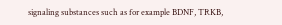signaling substances such as for example BDNF, TRKB,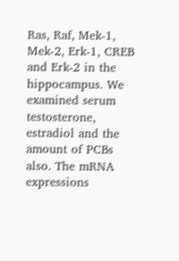Ras, Raf, Mek-1, Mek-2, Erk-1, CREB and Erk-2 in the hippocampus. We examined serum testosterone, estradiol and the amount of PCBs also. The mRNA expressions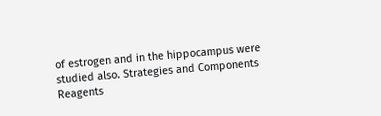of estrogen and in the hippocampus were studied also. Strategies and Components Reagents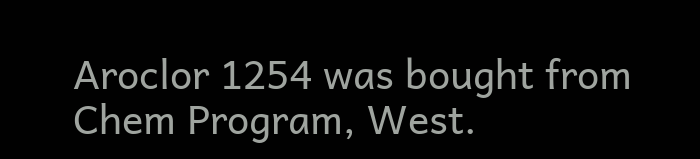Aroclor 1254 was bought from Chem Program, West.